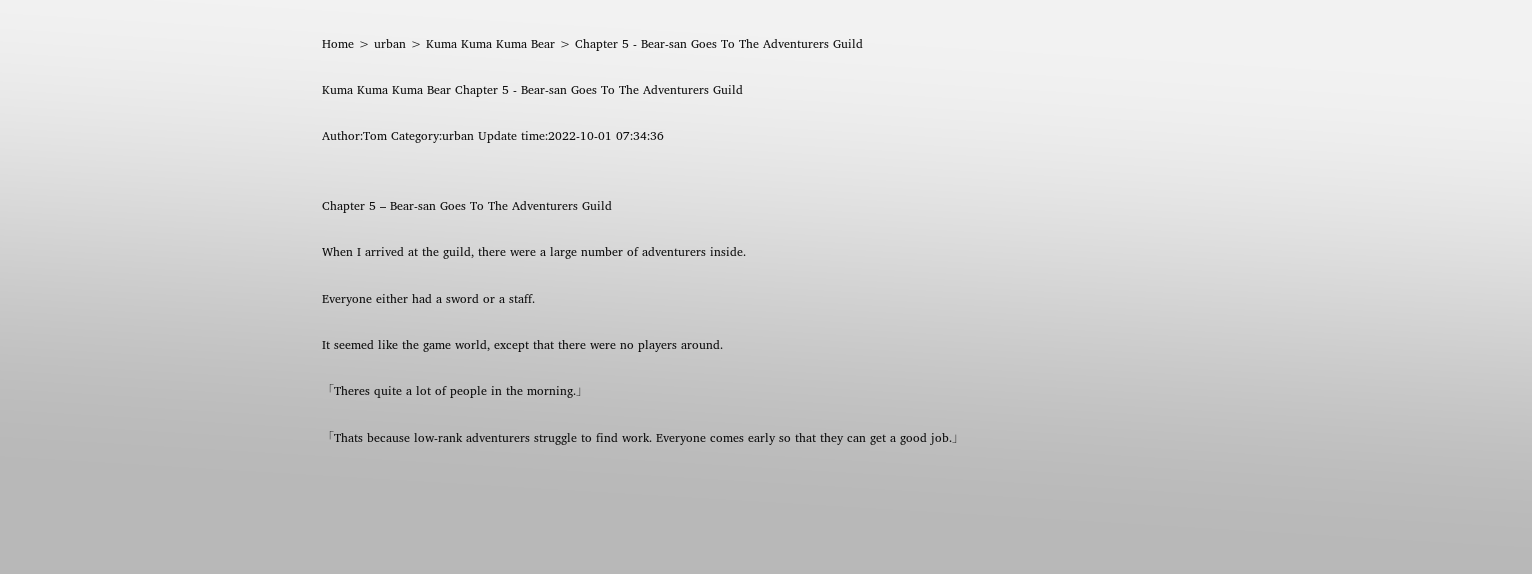Home > urban > Kuma Kuma Kuma Bear > Chapter 5 - Bear-san Goes To The Adventurers Guild

Kuma Kuma Kuma Bear Chapter 5 - Bear-san Goes To The Adventurers Guild

Author:Tom Category:urban Update time:2022-10-01 07:34:36


Chapter 5 – Bear-san Goes To The Adventurers Guild

When I arrived at the guild, there were a large number of adventurers inside.

Everyone either had a sword or a staff.

It seemed like the game world, except that there were no players around.

「Theres quite a lot of people in the morning.」

「Thats because low-rank adventurers struggle to find work. Everyone comes early so that they can get a good job.」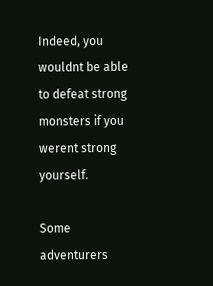Indeed, you wouldnt be able to defeat strong monsters if you werent strong yourself.

Some adventurers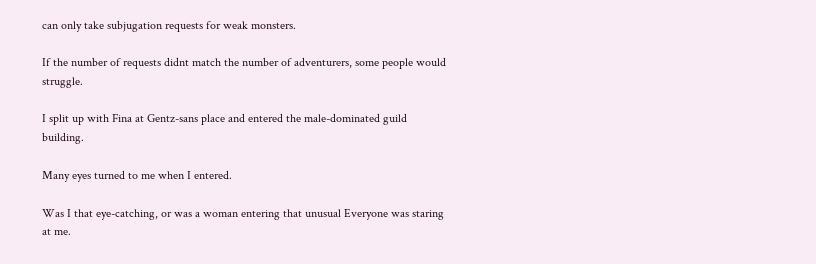can only take subjugation requests for weak monsters.

If the number of requests didnt match the number of adventurers, some people would struggle.

I split up with Fina at Gentz-sans place and entered the male-dominated guild building.

Many eyes turned to me when I entered.

Was I that eye-catching, or was a woman entering that unusual Everyone was staring at me.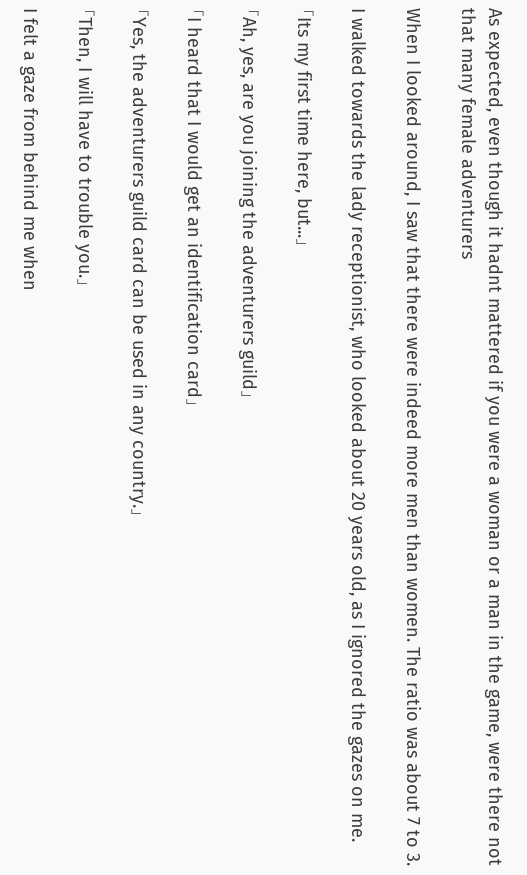As expected, even though it hadnt mattered if you were a woman or a man in the game, were there not that many female adventurers

When I looked around, I saw that there were indeed more men than women. The ratio was about 7 to 3.

I walked towards the lady receptionist, who looked about 20 years old, as I ignored the gazes on me.

「Its my first time here, but...」

「Ah, yes, are you joining the adventurers guild」

「I heard that I would get an identification card」

「Yes, the adventurers guild card can be used in any country.」

「Then, I will have to trouble you.」

I felt a gaze from behind me when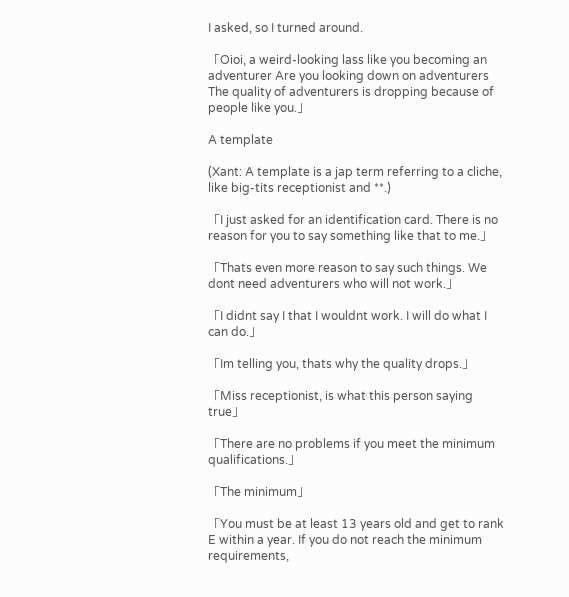I asked, so I turned around.

「Oioi, a weird-looking lass like you becoming an adventurer Are you looking down on adventurers The quality of adventurers is dropping because of people like you.」

A template

(Xant: A template is a jap term referring to a cliche, like big-tits receptionist and **.)

「I just asked for an identification card. There is no reason for you to say something like that to me.」

「Thats even more reason to say such things. We dont need adventurers who will not work.」

「I didnt say I that I wouldnt work. I will do what I can do.」

「Im telling you, thats why the quality drops.」

「Miss receptionist, is what this person saying true」

「There are no problems if you meet the minimum qualifications.」

「The minimum」

「You must be at least 13 years old and get to rank E within a year. If you do not reach the minimum requirements,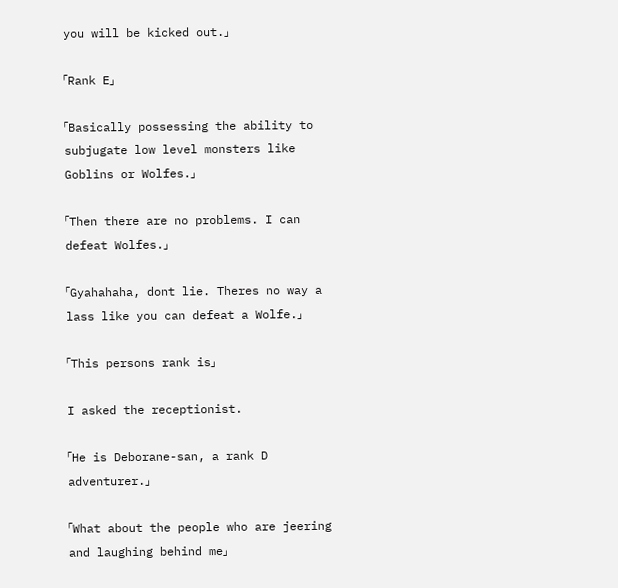you will be kicked out.」

「Rank E」

「Basically possessing the ability to subjugate low level monsters like Goblins or Wolfes.」

「Then there are no problems. I can defeat Wolfes.」

「Gyahahaha, dont lie. Theres no way a lass like you can defeat a Wolfe.」

「This persons rank is」

I asked the receptionist.

「He is Deborane-san, a rank D adventurer.」

「What about the people who are jeering and laughing behind me」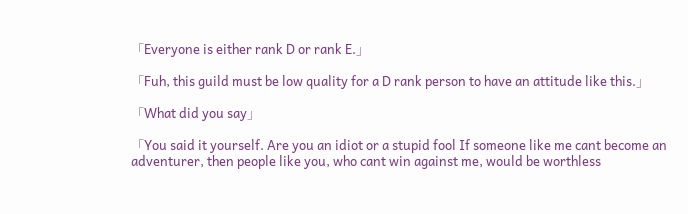「Everyone is either rank D or rank E.」

「Fuh, this guild must be low quality for a D rank person to have an attitude like this.」

「What did you say」

「You said it yourself. Are you an idiot or a stupid fool If someone like me cant become an adventurer, then people like you, who cant win against me, would be worthless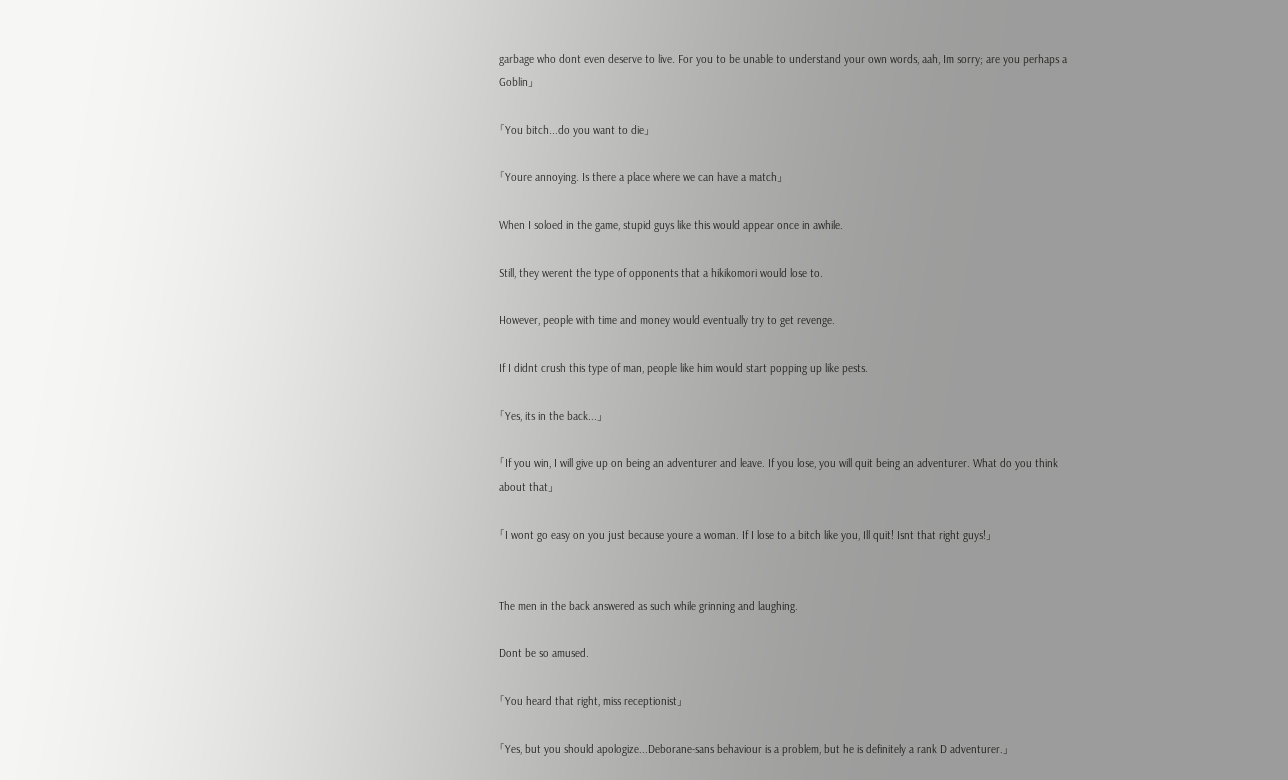garbage who dont even deserve to live. For you to be unable to understand your own words, aah, Im sorry; are you perhaps a Goblin」

「You bitch...do you want to die」

「Youre annoying. Is there a place where we can have a match」

When I soloed in the game, stupid guys like this would appear once in awhile.

Still, they werent the type of opponents that a hikikomori would lose to.

However, people with time and money would eventually try to get revenge.

If I didnt crush this type of man, people like him would start popping up like pests.

「Yes, its in the back...」

「If you win, I will give up on being an adventurer and leave. If you lose, you will quit being an adventurer. What do you think about that」

「I wont go easy on you just because youre a woman. If I lose to a bitch like you, Ill quit! Isnt that right guys!」


The men in the back answered as such while grinning and laughing.

Dont be so amused.

「You heard that right, miss receptionist」

「Yes, but you should apologize...Deborane-sans behaviour is a problem, but he is definitely a rank D adventurer.」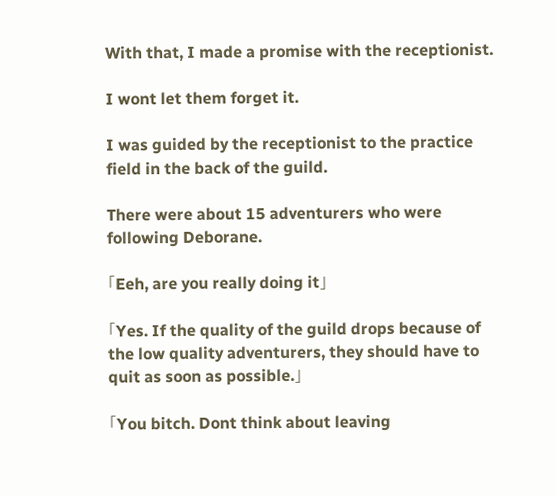With that, I made a promise with the receptionist.

I wont let them forget it.

I was guided by the receptionist to the practice field in the back of the guild.

There were about 15 adventurers who were following Deborane.

「Eeh, are you really doing it」

「Yes. If the quality of the guild drops because of the low quality adventurers, they should have to quit as soon as possible.」

「You bitch. Dont think about leaving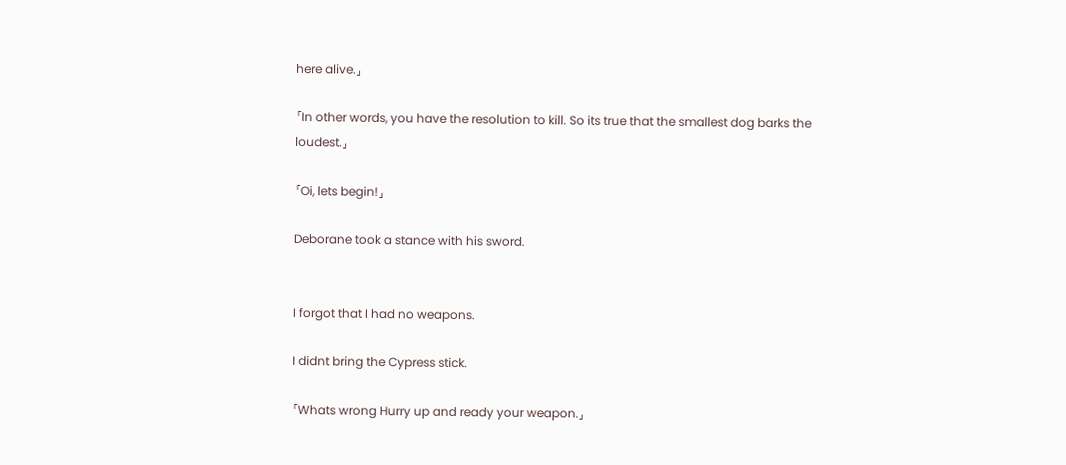here alive.」

「In other words, you have the resolution to kill. So its true that the smallest dog barks the loudest.」

「Oi, lets begin!」

Deborane took a stance with his sword.


I forgot that I had no weapons.

I didnt bring the Cypress stick.

「Whats wrong Hurry up and ready your weapon.」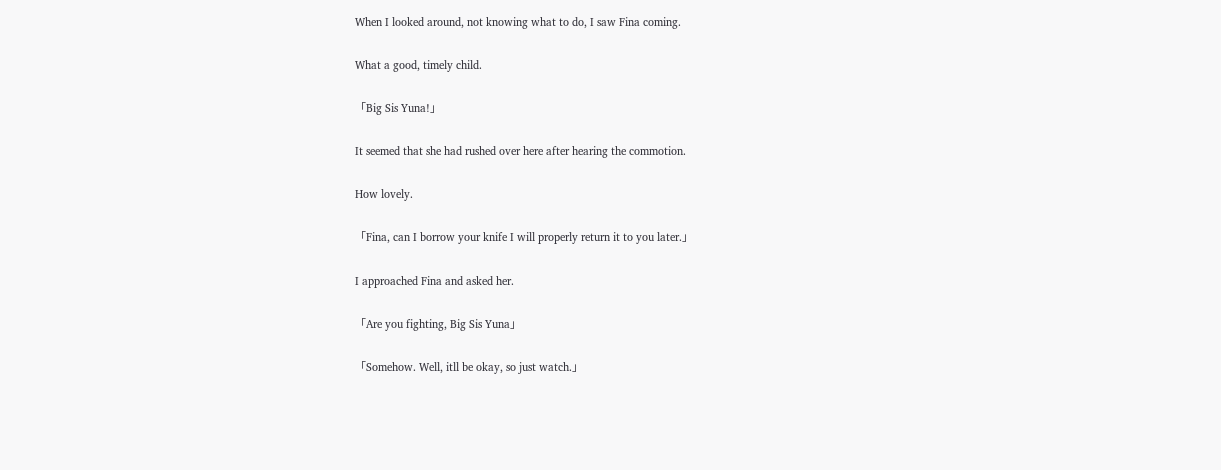When I looked around, not knowing what to do, I saw Fina coming.

What a good, timely child.

「Big Sis Yuna!」

It seemed that she had rushed over here after hearing the commotion.

How lovely.

「Fina, can I borrow your knife I will properly return it to you later.」

I approached Fina and asked her.

「Are you fighting, Big Sis Yuna」

「Somehow. Well, itll be okay, so just watch.」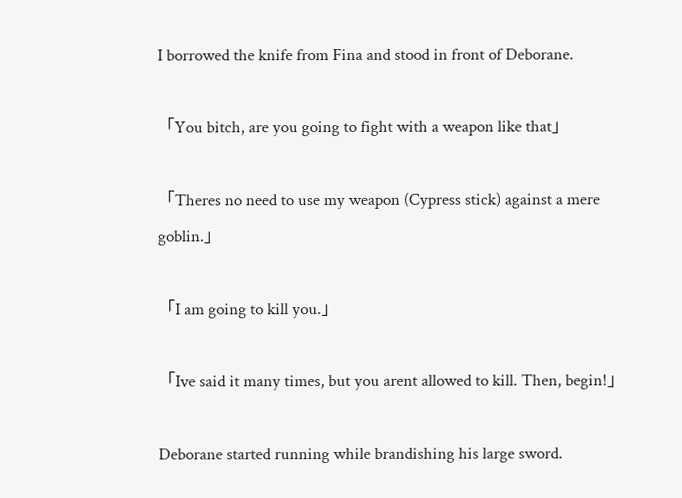I borrowed the knife from Fina and stood in front of Deborane.

「You bitch, are you going to fight with a weapon like that」

「Theres no need to use my weapon (Cypress stick) against a mere goblin.」

「I am going to kill you.」

「Ive said it many times, but you arent allowed to kill. Then, begin!」

Deborane started running while brandishing his large sword.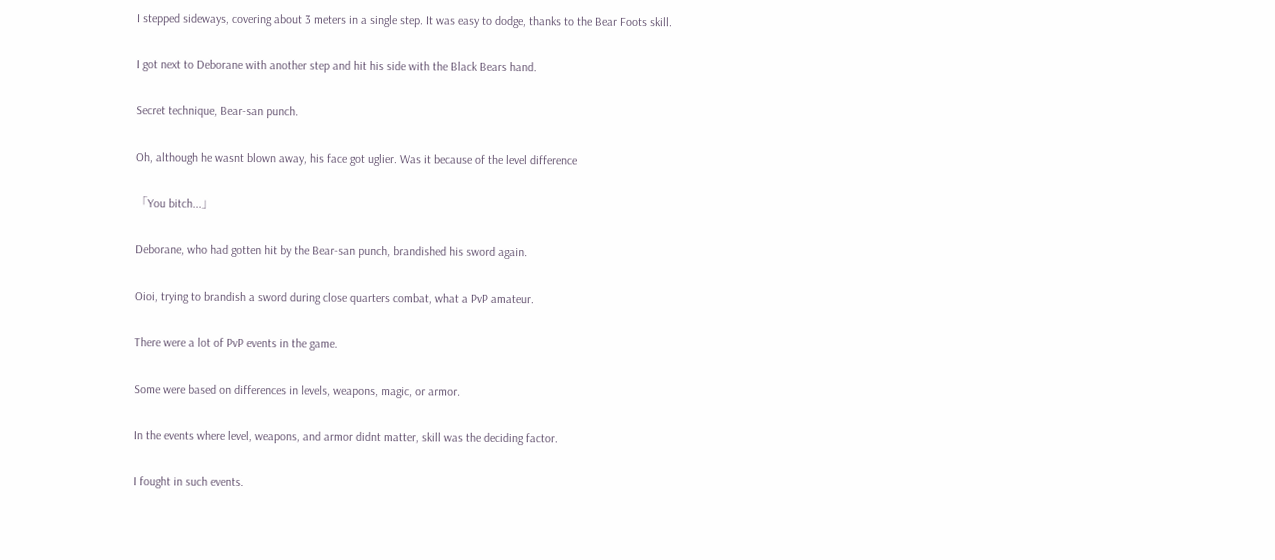I stepped sideways, covering about 3 meters in a single step. It was easy to dodge, thanks to the Bear Foots skill.

I got next to Deborane with another step and hit his side with the Black Bears hand.

Secret technique, Bear-san punch.

Oh, although he wasnt blown away, his face got uglier. Was it because of the level difference

「You bitch...」

Deborane, who had gotten hit by the Bear-san punch, brandished his sword again.

Oioi, trying to brandish a sword during close quarters combat, what a PvP amateur.

There were a lot of PvP events in the game.

Some were based on differences in levels, weapons, magic, or armor.

In the events where level, weapons, and armor didnt matter, skill was the deciding factor.

I fought in such events.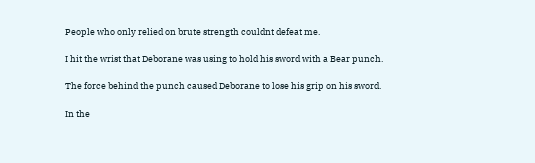People who only relied on brute strength couldnt defeat me.

I hit the wrist that Deborane was using to hold his sword with a Bear punch.

The force behind the punch caused Deborane to lose his grip on his sword.

In the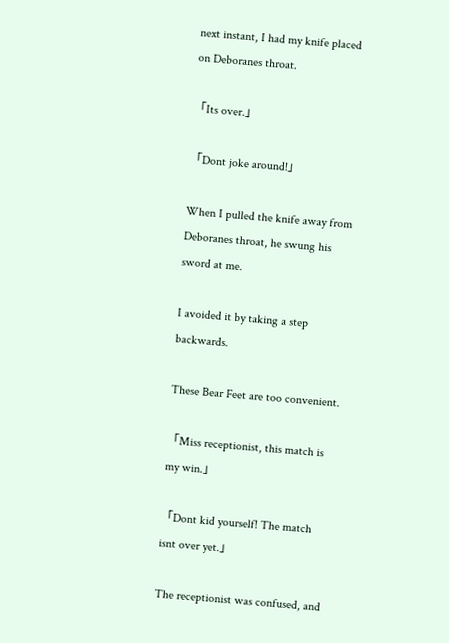next instant, I had my knife placed on Deboranes throat.

「Its over.」

「Dont joke around!」

When I pulled the knife away from Deboranes throat, he swung his sword at me.

I avoided it by taking a step backwards.

These Bear Feet are too convenient.

「Miss receptionist, this match is my win.」

「Dont kid yourself! The match isnt over yet.」

The receptionist was confused, and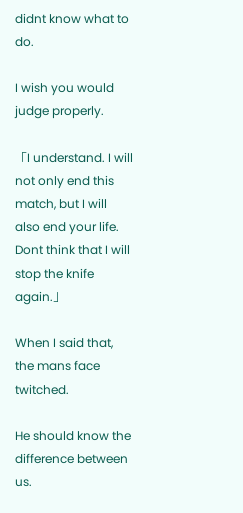didnt know what to do.

I wish you would judge properly.

「I understand. I will not only end this match, but I will also end your life. Dont think that I will stop the knife again.」

When I said that, the mans face twitched.

He should know the difference between us.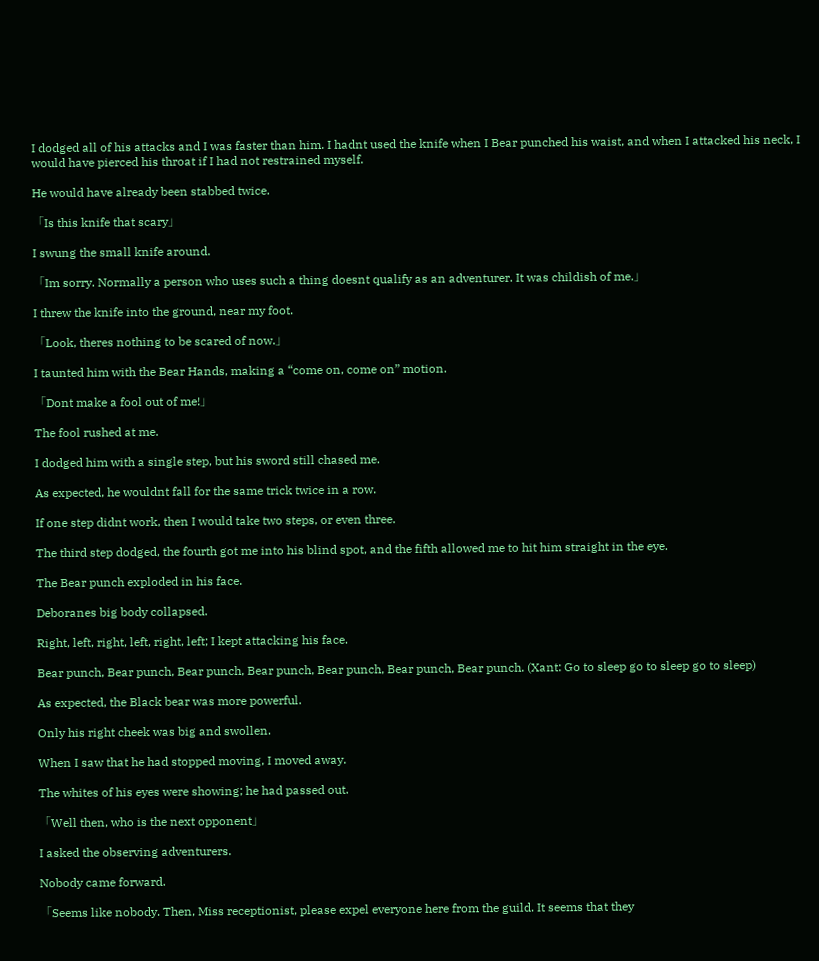I dodged all of his attacks and I was faster than him. I hadnt used the knife when I Bear punched his waist, and when I attacked his neck, I would have pierced his throat if I had not restrained myself.

He would have already been stabbed twice.

「Is this knife that scary」

I swung the small knife around.

「Im sorry. Normally a person who uses such a thing doesnt qualify as an adventurer. It was childish of me.」

I threw the knife into the ground, near my foot.

「Look, theres nothing to be scared of now.」

I taunted him with the Bear Hands, making a “come on, come on” motion.

「Dont make a fool out of me!」

The fool rushed at me.

I dodged him with a single step, but his sword still chased me.

As expected, he wouldnt fall for the same trick twice in a row.

If one step didnt work, then I would take two steps, or even three.

The third step dodged, the fourth got me into his blind spot, and the fifth allowed me to hit him straight in the eye.

The Bear punch exploded in his face.

Deboranes big body collapsed.

Right, left, right, left, right, left; I kept attacking his face.

Bear punch, Bear punch, Bear punch, Bear punch, Bear punch, Bear punch, Bear punch. (Xant: Go to sleep go to sleep go to sleep)

As expected, the Black bear was more powerful.

Only his right cheek was big and swollen.

When I saw that he had stopped moving, I moved away.

The whites of his eyes were showing; he had passed out.

「Well then, who is the next opponent」

I asked the observing adventurers.

Nobody came forward.

「Seems like nobody. Then, Miss receptionist, please expel everyone here from the guild. It seems that they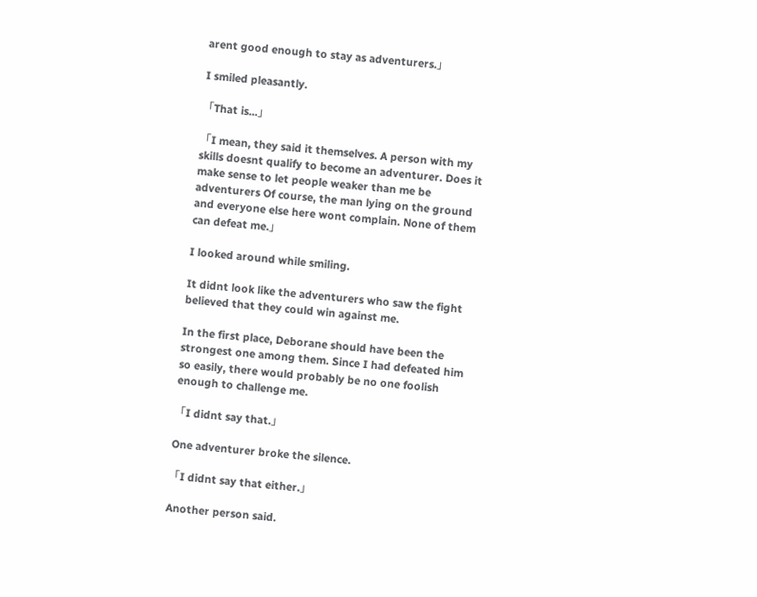arent good enough to stay as adventurers.」

I smiled pleasantly.

「That is...」

「I mean, they said it themselves. A person with my skills doesnt qualify to become an adventurer. Does it make sense to let people weaker than me be adventurers Of course, the man lying on the ground and everyone else here wont complain. None of them can defeat me.」

I looked around while smiling.

It didnt look like the adventurers who saw the fight believed that they could win against me.

In the first place, Deborane should have been the strongest one among them. Since I had defeated him so easily, there would probably be no one foolish enough to challenge me.

「I didnt say that.」

One adventurer broke the silence.

「I didnt say that either.」

Another person said.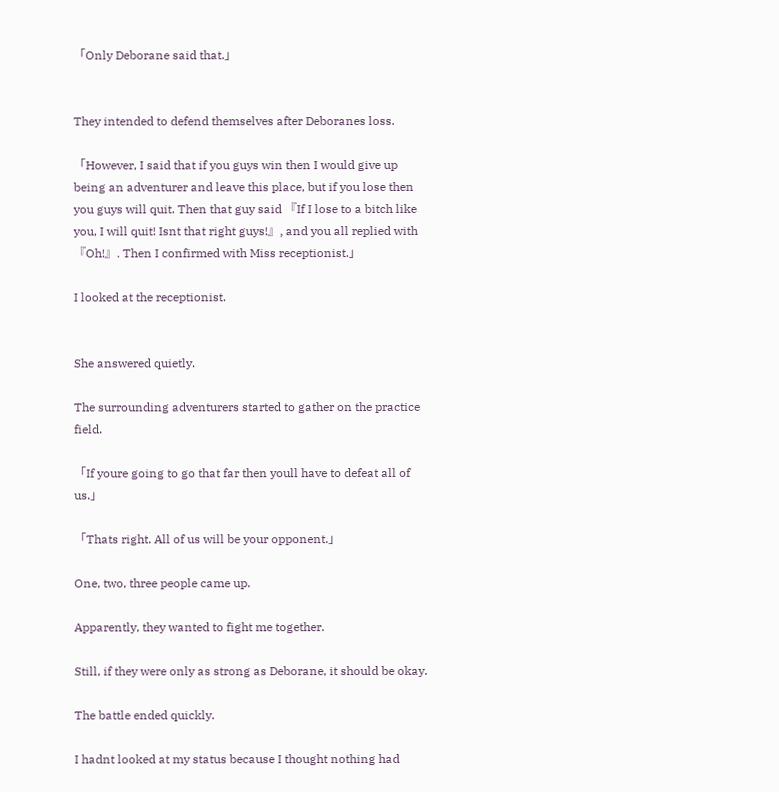「Only Deborane said that.」


They intended to defend themselves after Deboranes loss.

「However, I said that if you guys win then I would give up being an adventurer and leave this place, but if you lose then you guys will quit. Then that guy said 『If I lose to a bitch like you, I will quit! Isnt that right guys!』, and you all replied with 『Oh!』. Then I confirmed with Miss receptionist.」

I looked at the receptionist.


She answered quietly.

The surrounding adventurers started to gather on the practice field.

「If youre going to go that far then youll have to defeat all of us.」

「Thats right. All of us will be your opponent.」

One, two, three people came up.

Apparently, they wanted to fight me together.

Still, if they were only as strong as Deborane, it should be okay.

The battle ended quickly.

I hadnt looked at my status because I thought nothing had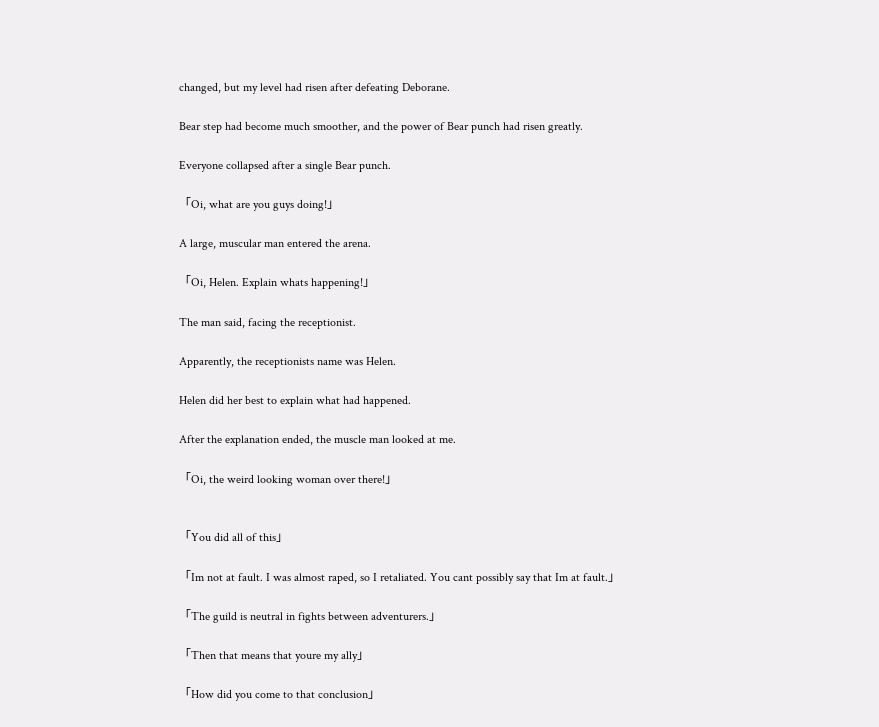changed, but my level had risen after defeating Deborane.

Bear step had become much smoother, and the power of Bear punch had risen greatly.

Everyone collapsed after a single Bear punch.

「Oi, what are you guys doing!」

A large, muscular man entered the arena.

「Oi, Helen. Explain whats happening!」

The man said, facing the receptionist.

Apparently, the receptionists name was Helen.

Helen did her best to explain what had happened.

After the explanation ended, the muscle man looked at me.

「Oi, the weird looking woman over there!」


「You did all of this」

「Im not at fault. I was almost raped, so I retaliated. You cant possibly say that Im at fault.」

「The guild is neutral in fights between adventurers.」

「Then that means that youre my ally」

「How did you come to that conclusion」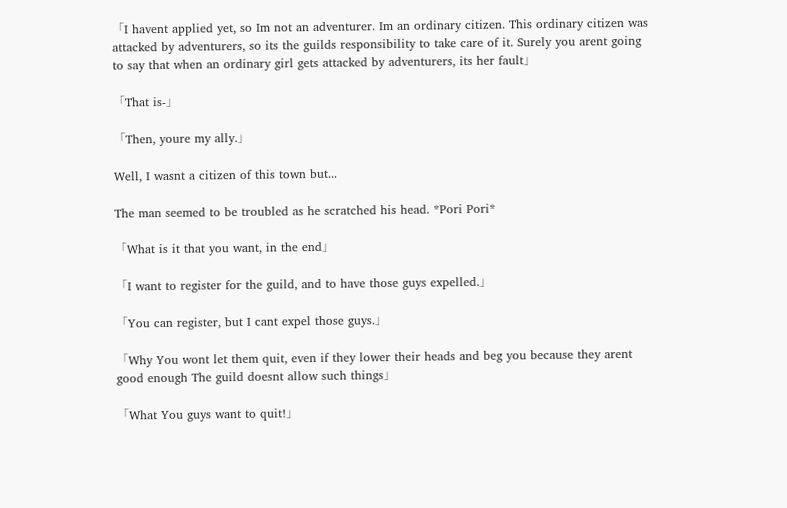「I havent applied yet, so Im not an adventurer. Im an ordinary citizen. This ordinary citizen was attacked by adventurers, so its the guilds responsibility to take care of it. Surely you arent going to say that when an ordinary girl gets attacked by adventurers, its her fault」

「That is-」

「Then, youre my ally.」

Well, I wasnt a citizen of this town but...

The man seemed to be troubled as he scratched his head. *Pori Pori*

「What is it that you want, in the end」

「I want to register for the guild, and to have those guys expelled.」

「You can register, but I cant expel those guys.」

「Why You wont let them quit, even if they lower their heads and beg you because they arent good enough The guild doesnt allow such things」

「What You guys want to quit!」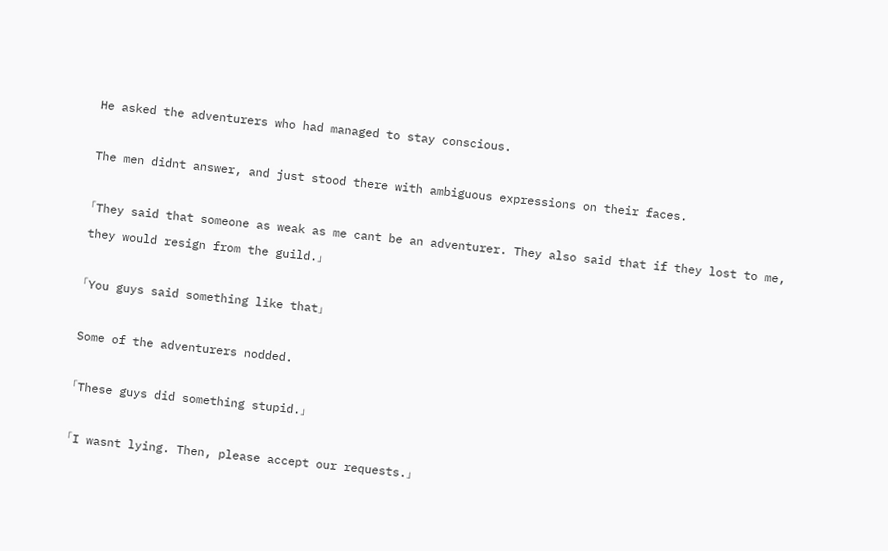He asked the adventurers who had managed to stay conscious.

The men didnt answer, and just stood there with ambiguous expressions on their faces.

「They said that someone as weak as me cant be an adventurer. They also said that if they lost to me, they would resign from the guild.」

「You guys said something like that」

Some of the adventurers nodded.

「These guys did something stupid.」

「I wasnt lying. Then, please accept our requests.」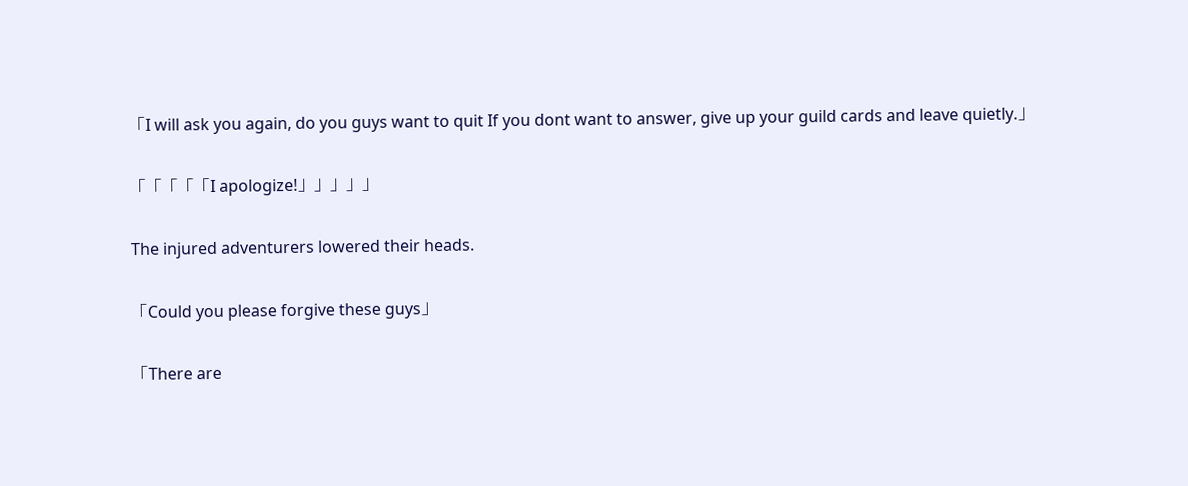「I will ask you again, do you guys want to quit If you dont want to answer, give up your guild cards and leave quietly.」

「「「「「I apologize!」」」」」

The injured adventurers lowered their heads.

「Could you please forgive these guys」

「There are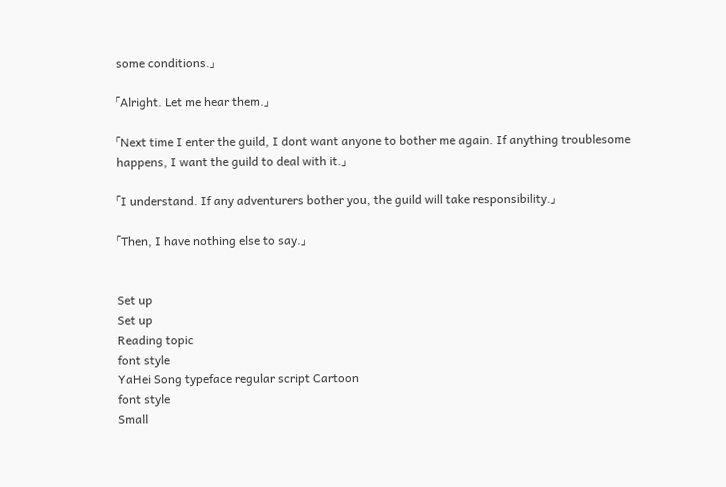some conditions.」

「Alright. Let me hear them.」

「Next time I enter the guild, I dont want anyone to bother me again. If anything troublesome happens, I want the guild to deal with it.」

「I understand. If any adventurers bother you, the guild will take responsibility.」

「Then, I have nothing else to say.」


Set up
Set up
Reading topic
font style
YaHei Song typeface regular script Cartoon
font style
Small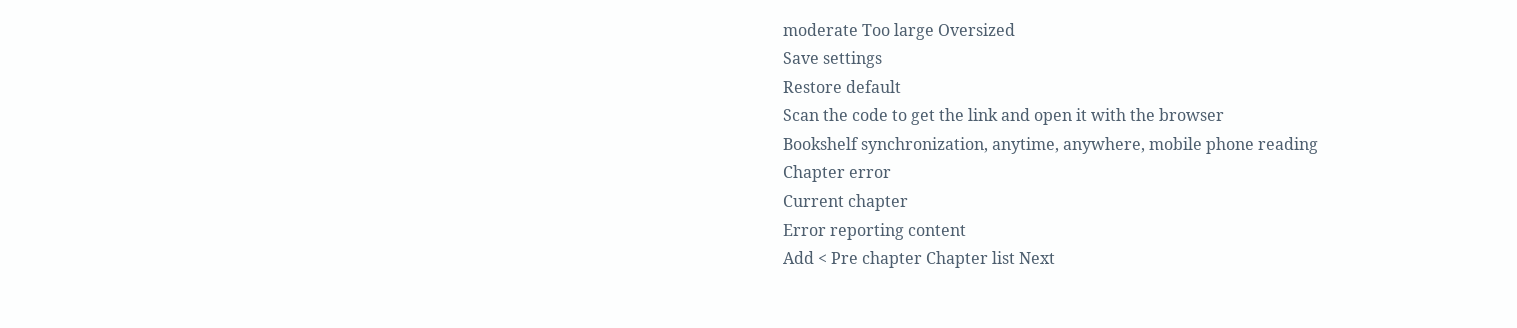moderate Too large Oversized
Save settings
Restore default
Scan the code to get the link and open it with the browser
Bookshelf synchronization, anytime, anywhere, mobile phone reading
Chapter error
Current chapter
Error reporting content
Add < Pre chapter Chapter list Next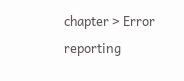chapter > Error reporting